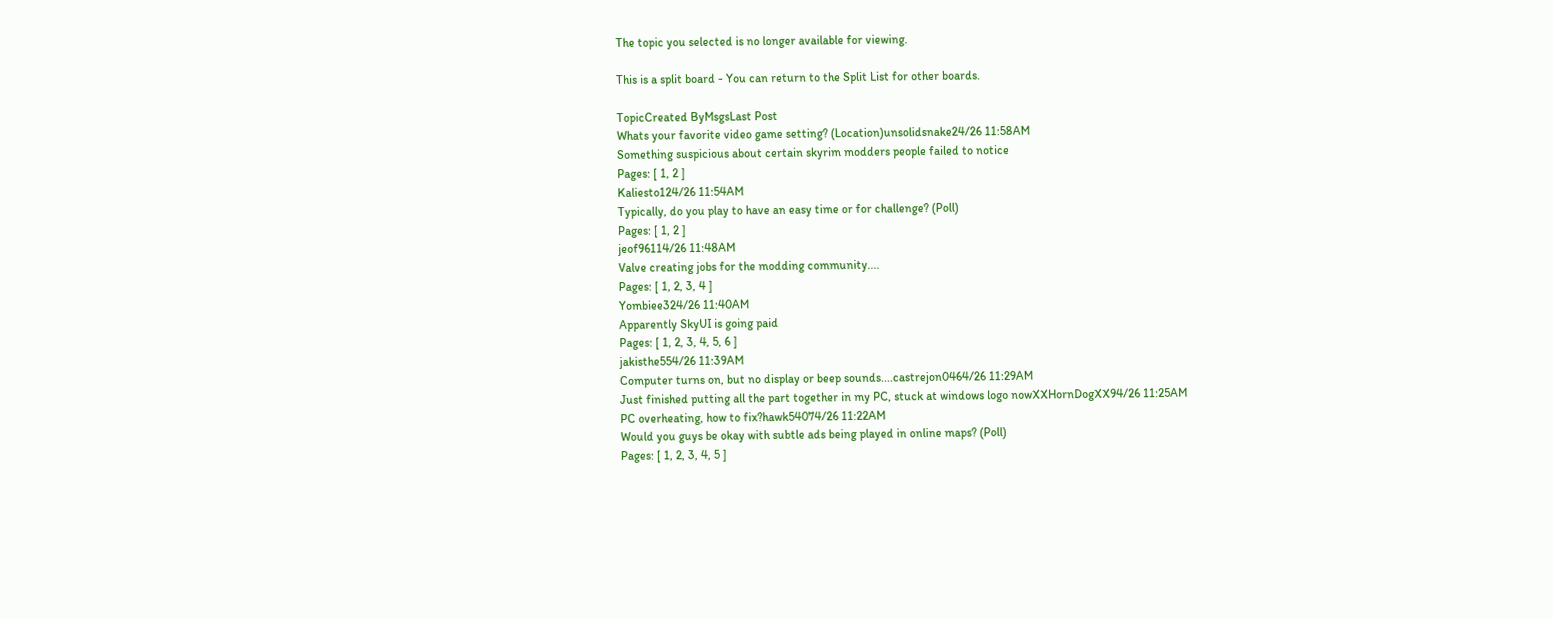The topic you selected is no longer available for viewing.

This is a split board - You can return to the Split List for other boards.

TopicCreated ByMsgsLast Post
Whats your favorite video game setting? (Location)unsolidsnake24/26 11:58AM
Something suspicious about certain skyrim modders people failed to notice
Pages: [ 1, 2 ]
Kaliesto124/26 11:54AM
Typically, do you play to have an easy time or for challenge? (Poll)
Pages: [ 1, 2 ]
jeof96114/26 11:48AM
Valve creating jobs for the modding community....
Pages: [ 1, 2, 3, 4 ]
Yombiee324/26 11:40AM
Apparently SkyUI is going paid
Pages: [ 1, 2, 3, 4, 5, 6 ]
jakisthe554/26 11:39AM
Computer turns on, but no display or beep sounds....castrejon0464/26 11:29AM
Just finished putting all the part together in my PC, stuck at windows logo nowXXHornDogXX94/26 11:25AM
PC overheating, how to fix?hawk54074/26 11:22AM
Would you guys be okay with subtle ads being played in online maps? (Poll)
Pages: [ 1, 2, 3, 4, 5 ]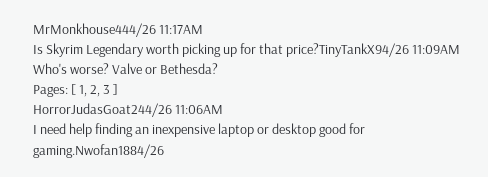MrMonkhouse444/26 11:17AM
Is Skyrim Legendary worth picking up for that price?TinyTankX94/26 11:09AM
Who's worse? Valve or Bethesda?
Pages: [ 1, 2, 3 ]
HorrorJudasGoat244/26 11:06AM
I need help finding an inexpensive laptop or desktop good for gaming.Nwofan1884/26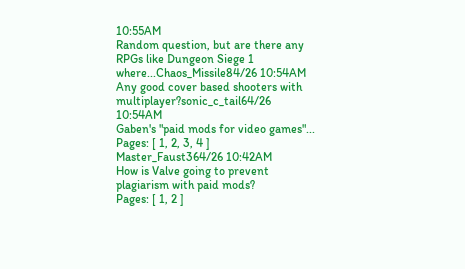10:55AM
Random question, but are there any RPGs like Dungeon Siege 1 where...Chaos_Missile84/26 10:54AM
Any good cover based shooters with multiplayer?sonic_c_tail64/26 10:54AM
Gaben's "paid mods for video games"...
Pages: [ 1, 2, 3, 4 ]
Master_Faust364/26 10:42AM
How is Valve going to prevent plagiarism with paid mods?
Pages: [ 1, 2 ]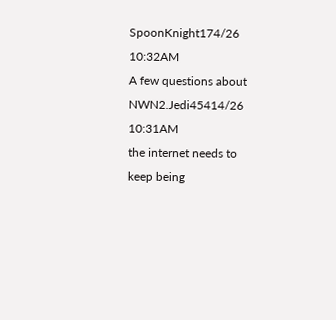SpoonKnight174/26 10:32AM
A few questions about NWN2.Jedi45414/26 10:31AM
the internet needs to keep being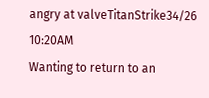angry at valveTitanStrike34/26 10:20AM
Wanting to return to an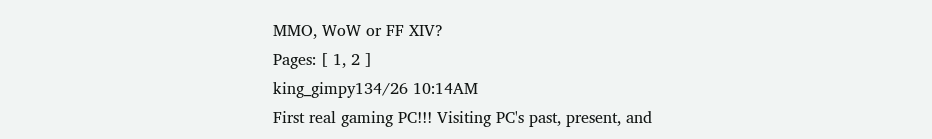MMO, WoW or FF XIV?
Pages: [ 1, 2 ]
king_gimpy134/26 10:14AM
First real gaming PC!!! Visiting PC's past, present, and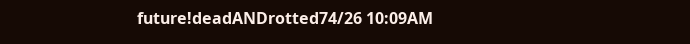future!deadANDrotted74/26 10:09AM